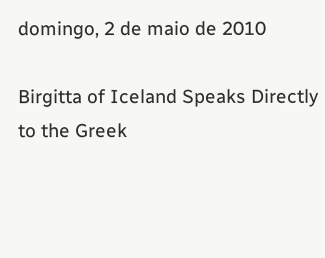domingo, 2 de maio de 2010

Birgitta of Iceland Speaks Directly to the Greek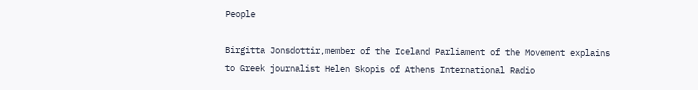People

Birgitta Jonsdottir,member of the Iceland Parliament of the Movement explains to Greek journalist Helen Skopis of Athens International Radio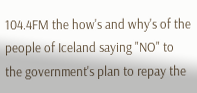104.4FM the how's and why's of the people of Iceland saying "NO" to the government's plan to repay the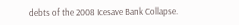debts of the 2008 Icesave Bank Collapse.